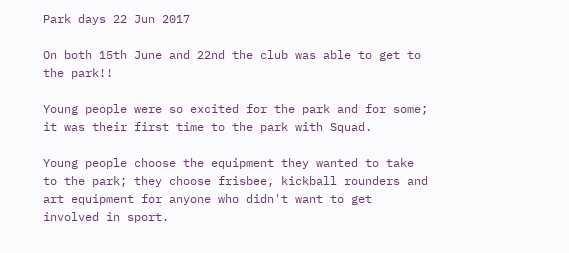Park days 22 Jun 2017

On both 15th June and 22nd the club was able to get to the park!!

Young people were so excited for the park and for some; it was their first time to the park with Squad.

Young people choose the equipment they wanted to take to the park; they choose frisbee, kickball rounders and art equipment for anyone who didn't want to get involved in sport.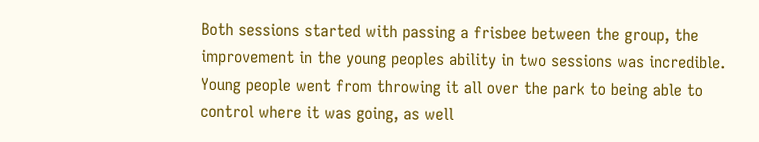Both sessions started with passing a frisbee between the group, the improvement in the young peoples ability in two sessions was incredible. Young people went from throwing it all over the park to being able to control where it was going, as well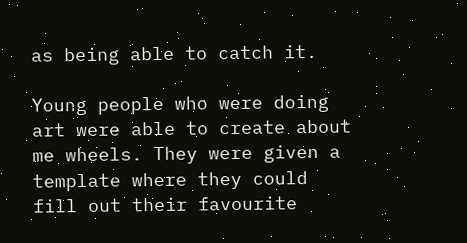as being able to catch it.

Young people who were doing art were able to create about me wheels. They were given a template where they could fill out their favourite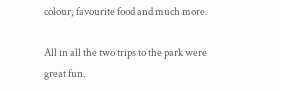colour, favourite food and much more.

All in all the two trips to the park were great fun.